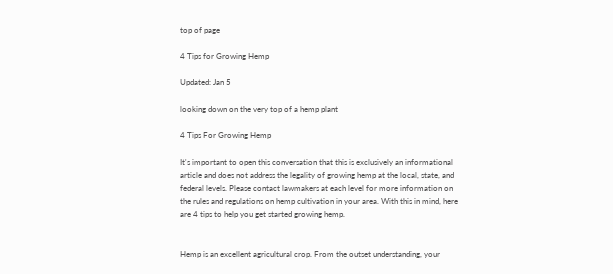top of page

4 Tips for Growing Hemp

Updated: Jan 5

looking down on the very top of a hemp plant

4 Tips For Growing Hemp

It's important to open this conversation that this is exclusively an informational article and does not address the legality of growing hemp at the local, state, and federal levels. Please contact lawmakers at each level for more information on the rules and regulations on hemp cultivation in your area. With this in mind, here are 4 tips to help you get started growing hemp.


Hemp is an excellent agricultural crop. From the outset understanding, your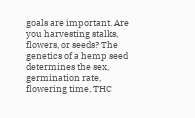goals are important. Are you harvesting stalks, flowers, or seeds? The genetics of a hemp seed determines the sex, germination rate, flowering time, THC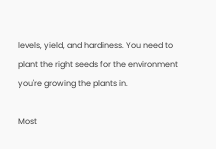levels, yield, and hardiness. You need to plant the right seeds for the environment you're growing the plants in.

Most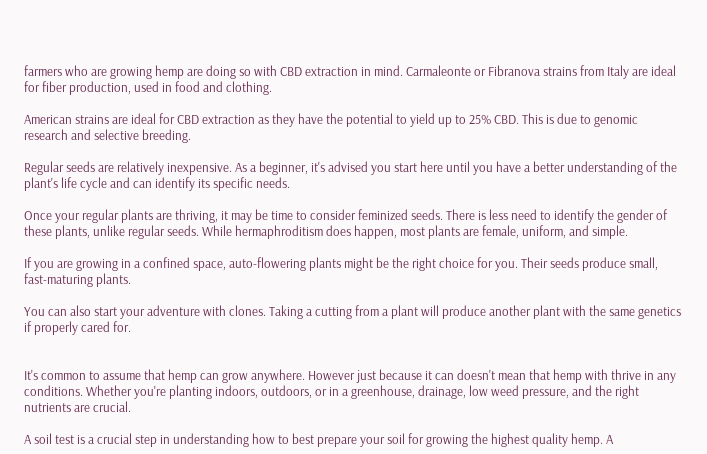farmers who are growing hemp are doing so with CBD extraction in mind. Carmaleonte or Fibranova strains from Italy are ideal for fiber production, used in food and clothing.

American strains are ideal for CBD extraction as they have the potential to yield up to 25% CBD. This is due to genomic research and selective breeding.

Regular seeds are relatively inexpensive. As a beginner, it's advised you start here until you have a better understanding of the plant's life cycle and can identify its specific needs.

Once your regular plants are thriving, it may be time to consider feminized seeds. There is less need to identify the gender of these plants, unlike regular seeds. While hermaphroditism does happen, most plants are female, uniform, and simple.

If you are growing in a confined space, auto-flowering plants might be the right choice for you. Their seeds produce small, fast-maturing plants.

You can also start your adventure with clones. Taking a cutting from a plant will produce another plant with the same genetics if properly cared for.


It's common to assume that hemp can grow anywhere. However just because it can doesn't mean that hemp with thrive in any conditions. Whether you're planting indoors, outdoors, or in a greenhouse, drainage, low weed pressure, and the right nutrients are crucial.

A soil test is a crucial step in understanding how to best prepare your soil for growing the highest quality hemp. A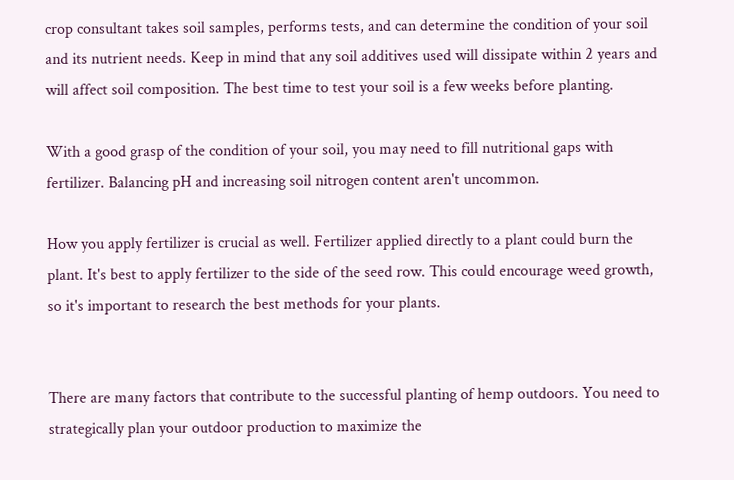crop consultant takes soil samples, performs tests, and can determine the condition of your soil and its nutrient needs. Keep in mind that any soil additives used will dissipate within 2 years and will affect soil composition. The best time to test your soil is a few weeks before planting.

With a good grasp of the condition of your soil, you may need to fill nutritional gaps with fertilizer. Balancing pH and increasing soil nitrogen content aren't uncommon.

How you apply fertilizer is crucial as well. Fertilizer applied directly to a plant could burn the plant. It's best to apply fertilizer to the side of the seed row. This could encourage weed growth, so it's important to research the best methods for your plants.


There are many factors that contribute to the successful planting of hemp outdoors. You need to strategically plan your outdoor production to maximize the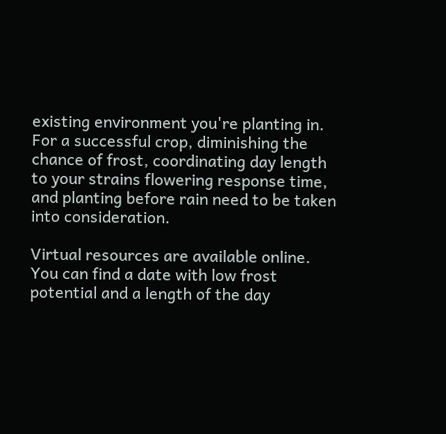existing environment you're planting in. For a successful crop, diminishing the chance of frost, coordinating day length to your strains flowering response time, and planting before rain need to be taken into consideration.

Virtual resources are available online. You can find a date with low frost potential and a length of the day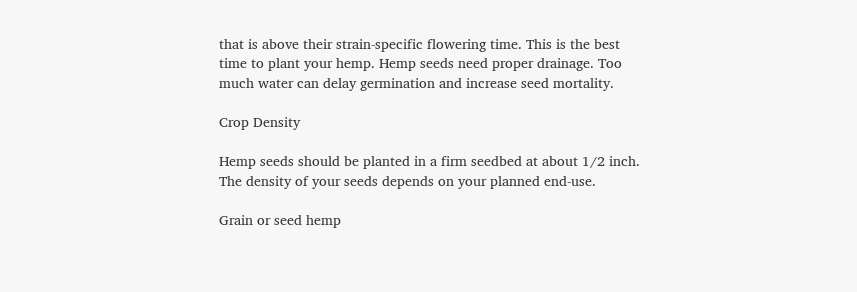that is above their strain-specific flowering time. This is the best time to plant your hemp. Hemp seeds need proper drainage. Too much water can delay germination and increase seed mortality.

Crop Density

Hemp seeds should be planted in a firm seedbed at about 1/2 inch. The density of your seeds depends on your planned end-use.

Grain or seed hemp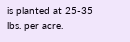is planted at 25-35 lbs. per acre.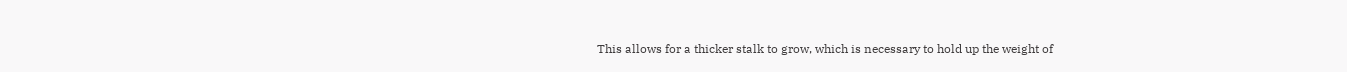This allows for a thicker stalk to grow, which is necessary to hold up the weight of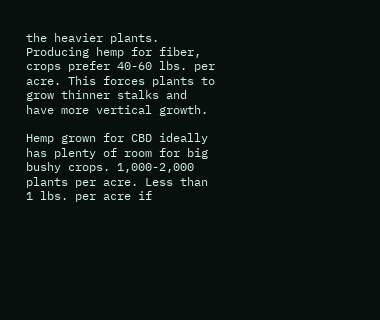the heavier plants. Producing hemp for fiber, crops prefer 40-60 lbs. per acre. This forces plants to grow thinner stalks and have more vertical growth.

Hemp grown for CBD ideally has plenty of room for big bushy crops. 1,000-2,000 plants per acre. Less than 1 lbs. per acre if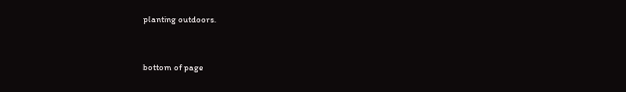planting outdoors.


bottom of page